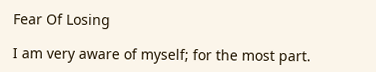Fear Of Losing

I am very aware of myself; for the most part.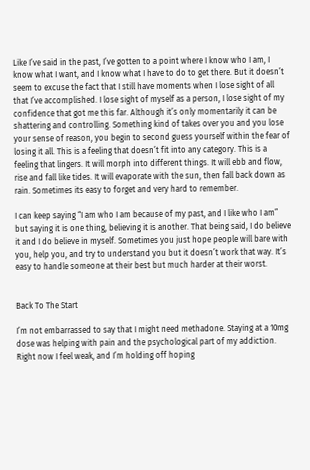Like I’ve said in the past, I’ve gotten to a point where I know who I am, I know what I want, and I know what I have to do to get there. But it doesn’t seem to excuse the fact that I still have moments when I lose sight of all that I’ve accomplished. I lose sight of myself as a person, I lose sight of my confidence that got me this far. Although it’s only momentarily it can be shattering and controlling. Something kind of takes over you and you lose your sense of reason, you begin to second guess yourself within the fear of losing it all. This is a feeling that doesn’t fit into any category. This is a feeling that lingers. It will morph into different things. It will ebb and flow, rise and fall like tides. It will evaporate with the sun, then fall back down as rain. Sometimes its easy to forget and very hard to remember.

I can keep saying “I am who I am because of my past, and I like who I am” but saying it is one thing, believing it is another. That being said, I do believe it and I do believe in myself. Sometimes you just hope people will bare with you, help you, and try to understand you but it doesn’t work that way. It’s easy to handle someone at their best but much harder at their worst.


Back To The Start

I’m not embarrassed to say that I might need methadone. Staying at a 10mg dose was helping with pain and the psychological part of my addiction. Right now I feel weak, and I’m holding off hoping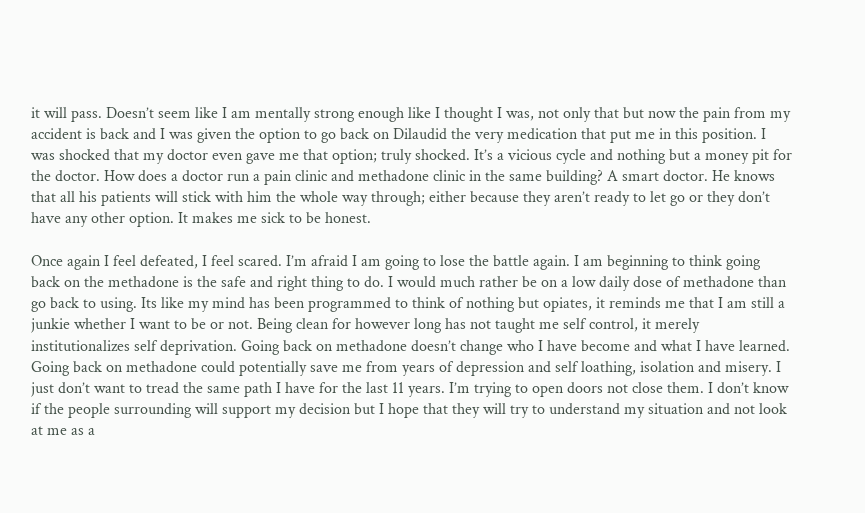it will pass. Doesn’t seem like I am mentally strong enough like I thought I was, not only that but now the pain from my accident is back and I was given the option to go back on Dilaudid the very medication that put me in this position. I was shocked that my doctor even gave me that option; truly shocked. It’s a vicious cycle and nothing but a money pit for the doctor. How does a doctor run a pain clinic and methadone clinic in the same building? A smart doctor. He knows that all his patients will stick with him the whole way through; either because they aren’t ready to let go or they don’t have any other option. It makes me sick to be honest.

Once again I feel defeated, I feel scared. I’m afraid I am going to lose the battle again. I am beginning to think going back on the methadone is the safe and right thing to do. I would much rather be on a low daily dose of methadone than go back to using. Its like my mind has been programmed to think of nothing but opiates, it reminds me that I am still a junkie whether I want to be or not. Being clean for however long has not taught me self control, it merely institutionalizes self deprivation. Going back on methadone doesn’t change who I have become and what I have learned. Going back on methadone could potentially save me from years of depression and self loathing, isolation and misery. I just don’t want to tread the same path I have for the last 11 years. I’m trying to open doors not close them. I don’t know if the people surrounding will support my decision but I hope that they will try to understand my situation and not look at me as a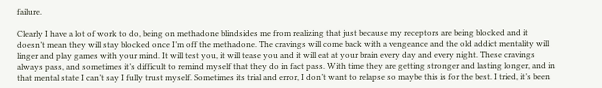failure.

Clearly I have a lot of work to do, being on methadone blindsides me from realizing that just because my receptors are being blocked and it doesn’t mean they will stay blocked once I’m off the methadone. The cravings will come back with a vengeance and the old addict mentality will linger and play games with your mind. It will test you, it will tease you and it will eat at your brain every day and every night. These cravings always pass, and sometimes it’s difficult to remind myself that they do in fact pass. With time they are getting stronger and lasting longer, and in that mental state I can’t say I fully trust myself. Sometimes its trial and error, I don’t want to relapse so maybe this is for the best. I tried, it’s been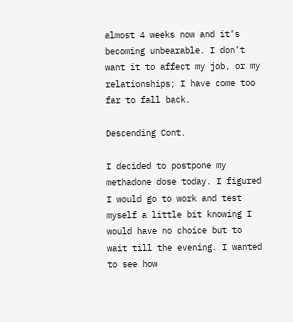almost 4 weeks now and it’s becoming unbearable. I don’t want it to affect my job, or my relationships; I have come too far to fall back.

Descending Cont.

I decided to postpone my methadone dose today. I figured I would go to work and test myself a little bit knowing I would have no choice but to wait till the evening. I wanted to see how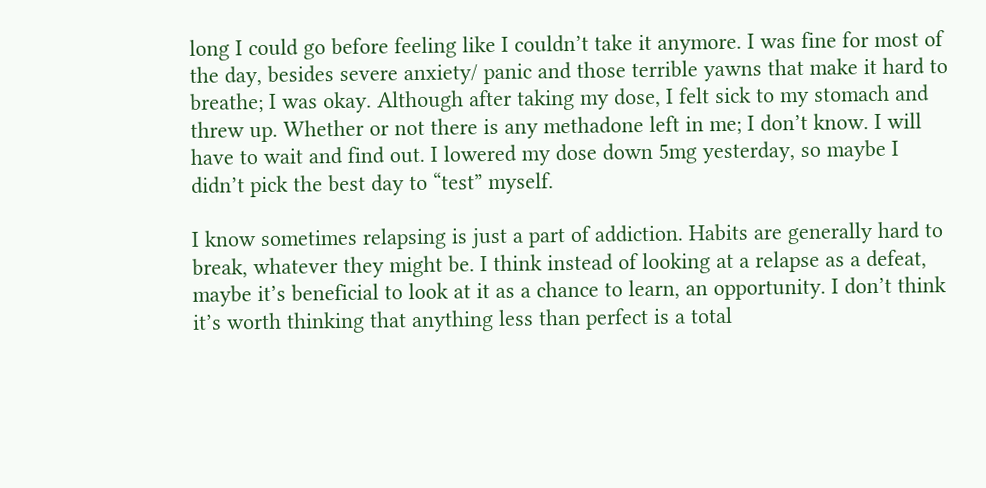long I could go before feeling like I couldn’t take it anymore. I was fine for most of the day, besides severe anxiety/ panic and those terrible yawns that make it hard to breathe; I was okay. Although after taking my dose, I felt sick to my stomach and threw up. Whether or not there is any methadone left in me; I don’t know. I will have to wait and find out. I lowered my dose down 5mg yesterday, so maybe I didn’t pick the best day to “test” myself.

I know sometimes relapsing is just a part of addiction. Habits are generally hard to break, whatever they might be. I think instead of looking at a relapse as a defeat, maybe it’s beneficial to look at it as a chance to learn, an opportunity. I don’t think it’s worth thinking that anything less than perfect is a total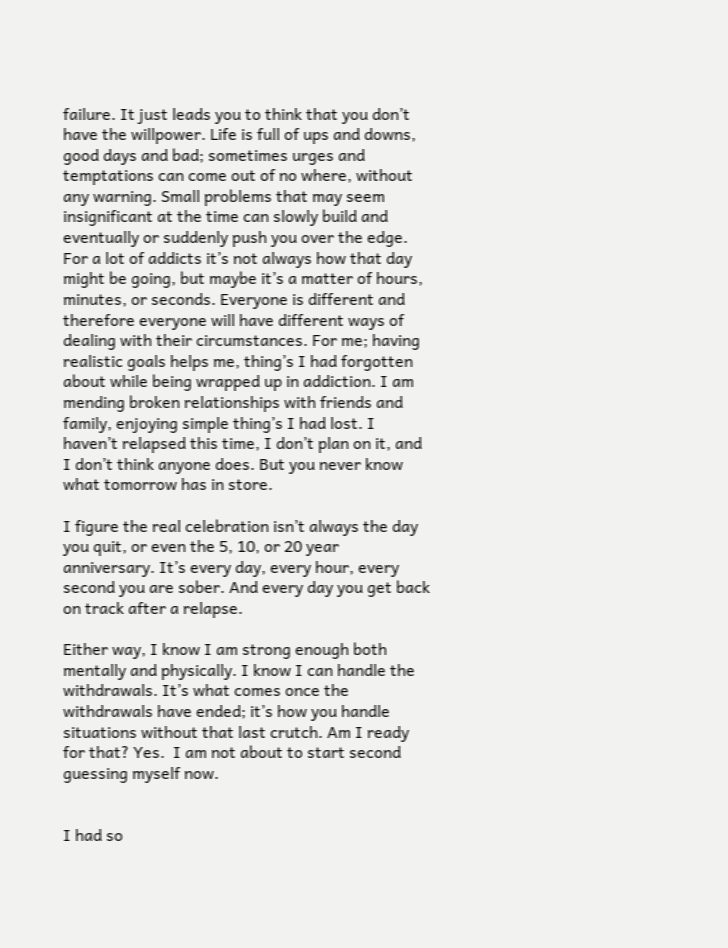failure. It just leads you to think that you don’t have the willpower. Life is full of ups and downs, good days and bad; sometimes urges and temptations can come out of no where, without any warning. Small problems that may seem insignificant at the time can slowly build and eventually or suddenly push you over the edge. For a lot of addicts it’s not always how that day might be going, but maybe it’s a matter of hours, minutes, or seconds. Everyone is different and therefore everyone will have different ways of dealing with their circumstances. For me; having realistic goals helps me, thing’s I had forgotten about while being wrapped up in addiction. I am mending broken relationships with friends and family, enjoying simple thing’s I had lost. I haven’t relapsed this time, I don’t plan on it, and I don’t think anyone does. But you never know what tomorrow has in store.

I figure the real celebration isn’t always the day you quit, or even the 5, 10, or 20 year anniversary. It’s every day, every hour, every second you are sober. And every day you get back on track after a relapse.

Either way, I know I am strong enough both mentally and physically. I know I can handle the withdrawals. It’s what comes once the withdrawals have ended; it’s how you handle situations without that last crutch. Am I ready for that? Yes.  I am not about to start second guessing myself now.


I had so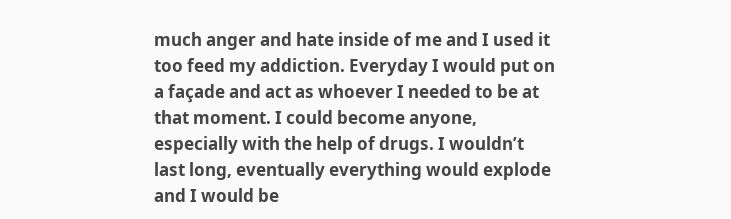much anger and hate inside of me and I used it too feed my addiction. Everyday I would put on a façade and act as whoever I needed to be at that moment. I could become anyone, especially with the help of drugs. I wouldn’t last long, eventually everything would explode and I would be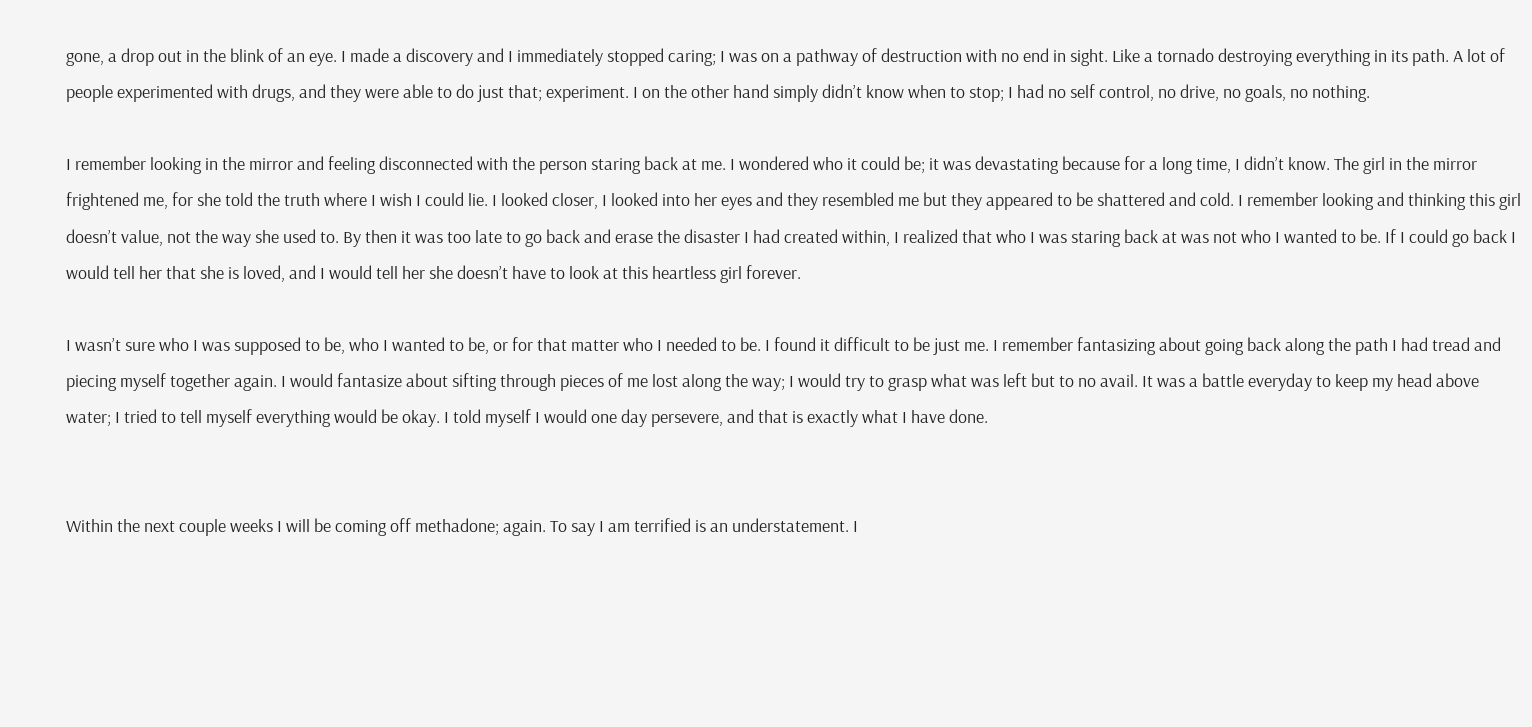gone, a drop out in the blink of an eye. I made a discovery and I immediately stopped caring; I was on a pathway of destruction with no end in sight. Like a tornado destroying everything in its path. A lot of people experimented with drugs, and they were able to do just that; experiment. I on the other hand simply didn’t know when to stop; I had no self control, no drive, no goals, no nothing.

I remember looking in the mirror and feeling disconnected with the person staring back at me. I wondered who it could be; it was devastating because for a long time, I didn’t know. The girl in the mirror frightened me, for she told the truth where I wish I could lie. I looked closer, I looked into her eyes and they resembled me but they appeared to be shattered and cold. I remember looking and thinking this girl doesn’t value, not the way she used to. By then it was too late to go back and erase the disaster I had created within, I realized that who I was staring back at was not who I wanted to be. If I could go back I would tell her that she is loved, and I would tell her she doesn’t have to look at this heartless girl forever.

I wasn’t sure who I was supposed to be, who I wanted to be, or for that matter who I needed to be. I found it difficult to be just me. I remember fantasizing about going back along the path I had tread and piecing myself together again. I would fantasize about sifting through pieces of me lost along the way; I would try to grasp what was left but to no avail. It was a battle everyday to keep my head above water; I tried to tell myself everything would be okay. I told myself I would one day persevere, and that is exactly what I have done.


Within the next couple weeks I will be coming off methadone; again. To say I am terrified is an understatement. I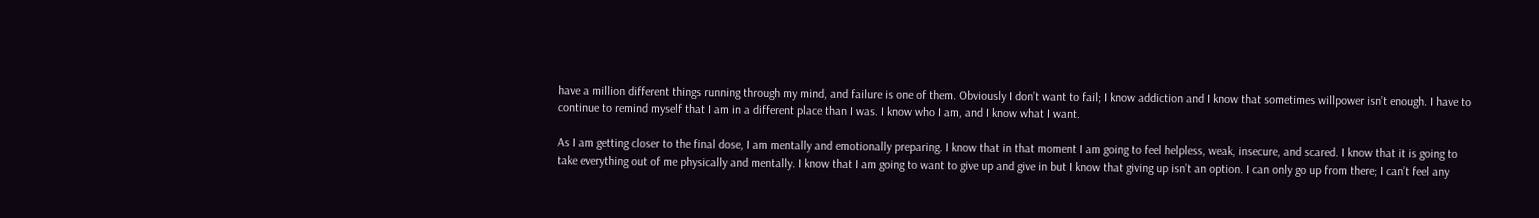have a million different things running through my mind, and failure is one of them. Obviously I don’t want to fail; I know addiction and I know that sometimes willpower isn’t enough. I have to continue to remind myself that I am in a different place than I was. I know who I am, and I know what I want.

As I am getting closer to the final dose, I am mentally and emotionally preparing. I know that in that moment I am going to feel helpless, weak, insecure, and scared. I know that it is going to take everything out of me physically and mentally. I know that I am going to want to give up and give in but I know that giving up isn’t an option. I can only go up from there; I can’t feel any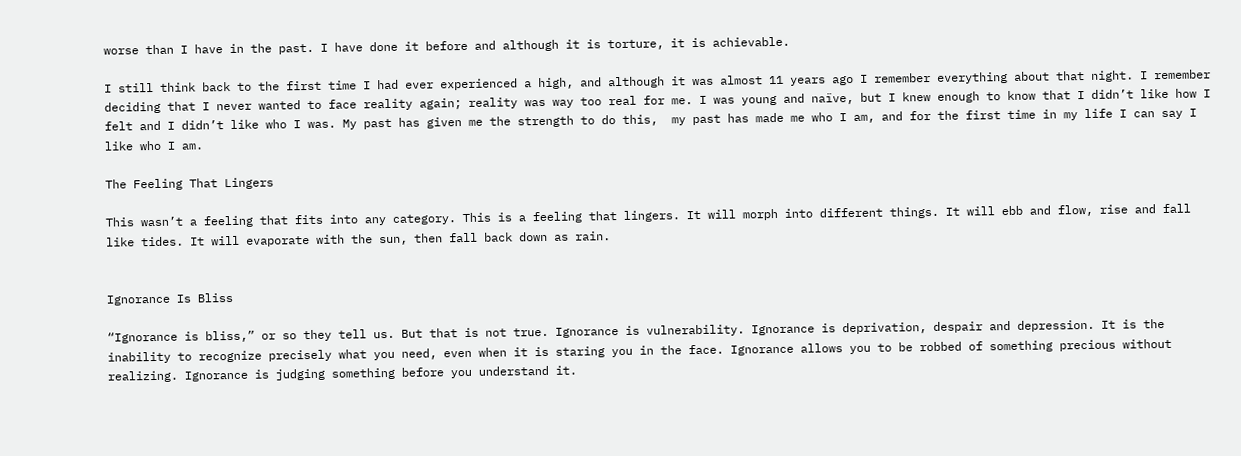worse than I have in the past. I have done it before and although it is torture, it is achievable.

I still think back to the first time I had ever experienced a high, and although it was almost 11 years ago I remember everything about that night. I remember deciding that I never wanted to face reality again; reality was way too real for me. I was young and naïve, but I knew enough to know that I didn’t like how I felt and I didn’t like who I was. My past has given me the strength to do this,  my past has made me who I am, and for the first time in my life I can say I like who I am.

The Feeling That Lingers

This wasn’t a feeling that fits into any category. This is a feeling that lingers. It will morph into different things. It will ebb and flow, rise and fall like tides. It will evaporate with the sun, then fall back down as rain.


Ignorance Is Bliss

“Ignorance is bliss,” or so they tell us. But that is not true. Ignorance is vulnerability. Ignorance is deprivation, despair and depression. It is the inability to recognize precisely what you need, even when it is staring you in the face. Ignorance allows you to be robbed of something precious without realizing. Ignorance is judging something before you understand it.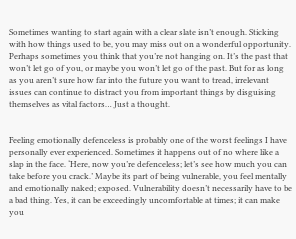Sometimes wanting to start again with a clear slate isn’t enough. Sticking with how things used to be, you may miss out on a wonderful opportunity. Perhaps sometimes you think that you’re not hanging on. It’s the past that won’t let go of you, or maybe you won’t let go of the past. But for as long as you aren’t sure how far into the future you want to tread, irrelevant issues can continue to distract you from important things by disguising themselves as vital factors… Just a thought.


Feeling emotionally defenceless is probably one of the worst feelings I have personally ever experienced. Sometimes it happens out of no where like a slap in the face. ‘Here, now you’re defenceless; let’s see how much you can take before you crack.’ Maybe its part of being vulnerable, you feel mentally and emotionally naked; exposed. Vulnerability doesn’t necessarily have to be a bad thing. Yes, it can be exceedingly uncomfortable at times; it can make you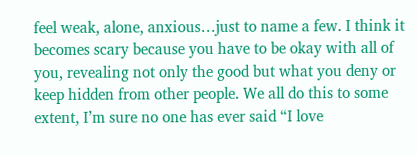feel weak, alone, anxious…just to name a few. I think it becomes scary because you have to be okay with all of you, revealing not only the good but what you deny or keep hidden from other people. We all do this to some extent, I’m sure no one has ever said “I love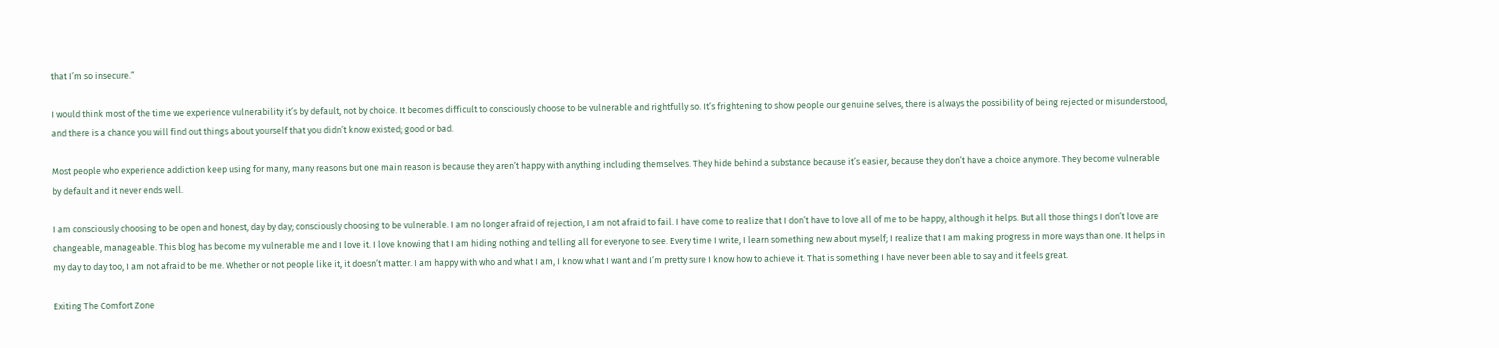that I’m so insecure.”

I would think most of the time we experience vulnerability it’s by default, not by choice. It becomes difficult to consciously choose to be vulnerable and rightfully so. It’s frightening to show people our genuine selves, there is always the possibility of being rejected or misunderstood, and there is a chance you will find out things about yourself that you didn’t know existed; good or bad.

Most people who experience addiction keep using for many, many reasons but one main reason is because they aren’t happy with anything including themselves. They hide behind a substance because it’s easier, because they don’t have a choice anymore. They become vulnerable by default and it never ends well.

I am consciously choosing to be open and honest, day by day; consciously choosing to be vulnerable. I am no longer afraid of rejection, I am not afraid to fail. I have come to realize that I don’t have to love all of me to be happy, although it helps. But all those things I don’t love are changeable, manageable. This blog has become my vulnerable me and I love it. I love knowing that I am hiding nothing and telling all for everyone to see. Every time I write, I learn something new about myself; I realize that I am making progress in more ways than one. It helps in my day to day too, I am not afraid to be me. Whether or not people like it, it doesn’t matter. I am happy with who and what I am, I know what I want and I’m pretty sure I know how to achieve it. That is something I have never been able to say and it feels great.

Exiting The Comfort Zone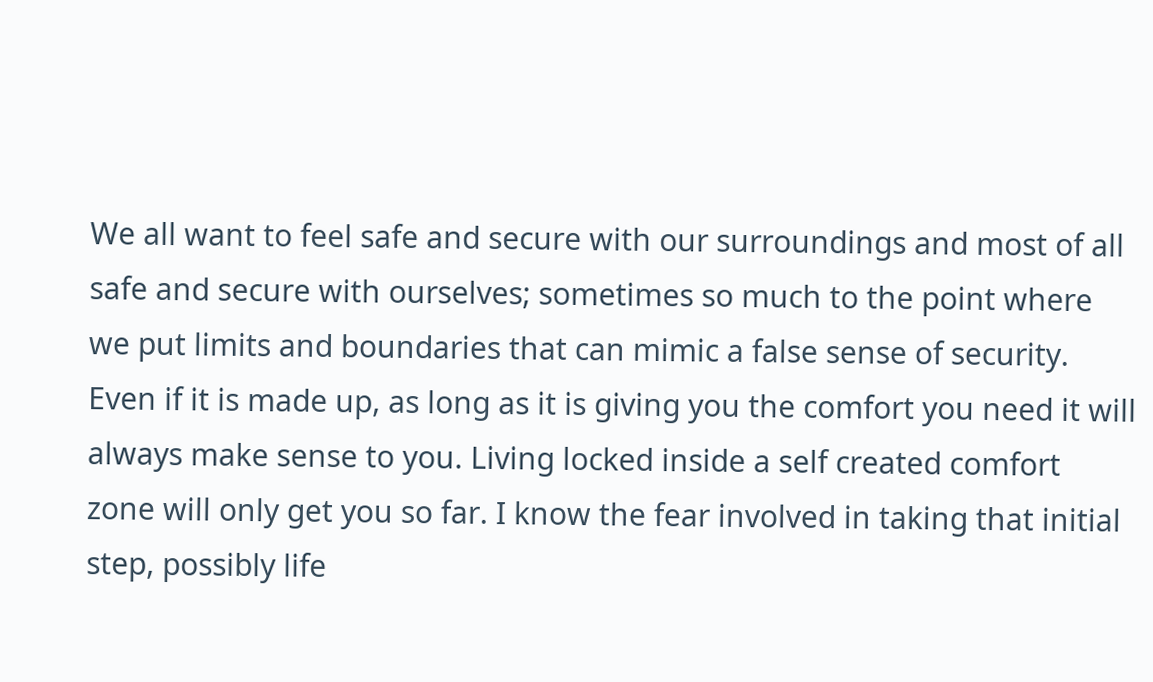We all want to feel safe and secure with our surroundings and most of all safe and secure with ourselves; sometimes so much to the point where we put limits and boundaries that can mimic a false sense of security. Even if it is made up, as long as it is giving you the comfort you need it will always make sense to you. Living locked inside a self created comfort zone will only get you so far. I know the fear involved in taking that initial step, possibly life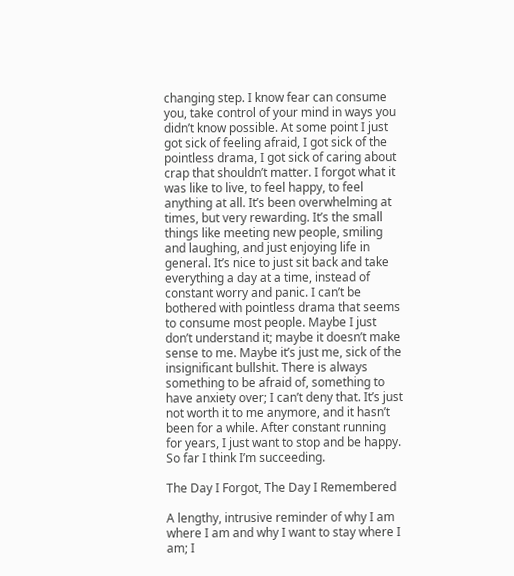changing step. I know fear can consume you, take control of your mind in ways you didn’t know possible. At some point I just got sick of feeling afraid, I got sick of the pointless drama, I got sick of caring about crap that shouldn’t matter. I forgot what it was like to live, to feel happy, to feel anything at all. It’s been overwhelming at times, but very rewarding. It’s the small things like meeting new people, smiling and laughing, and just enjoying life in general. It’s nice to just sit back and take everything a day at a time, instead of constant worry and panic. I can’t be bothered with pointless drama that seems to consume most people. Maybe I just don’t understand it; maybe it doesn’t make sense to me. Maybe it’s just me, sick of the insignificant bullshit. There is always something to be afraid of, something to have anxiety over; I can’t deny that. It’s just not worth it to me anymore, and it hasn’t been for a while. After constant running for years, I just want to stop and be happy. So far I think I’m succeeding.

The Day I Forgot, The Day I Remembered

A lengthy, intrusive reminder of why I am where I am and why I want to stay where I am; I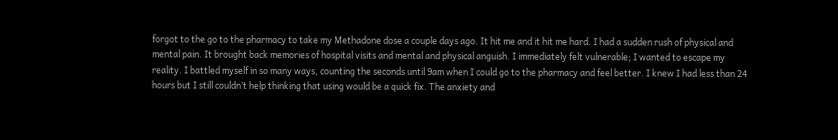forgot to the go to the pharmacy to take my Methadone dose a couple days ago. It hit me and it hit me hard. I had a sudden rush of physical and mental pain. It brought back memories of hospital visits and mental and physical anguish. I immediately felt vulnerable; I wanted to escape my reality. I battled myself in so many ways, counting the seconds until 9am when I could go to the pharmacy and feel better. I knew I had less than 24 hours but I still couldn’t help thinking that using would be a quick fix. The anxiety and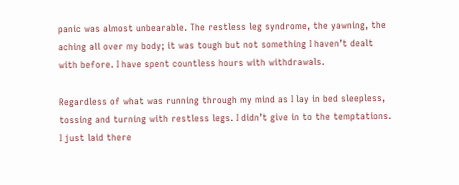panic was almost unbearable. The restless leg syndrome, the yawning, the aching all over my body; it was tough but not something I haven’t dealt with before. I have spent countless hours with withdrawals.

Regardless of what was running through my mind as I lay in bed sleepless, tossing and turning with restless legs. I didn’t give in to the temptations. I just laid there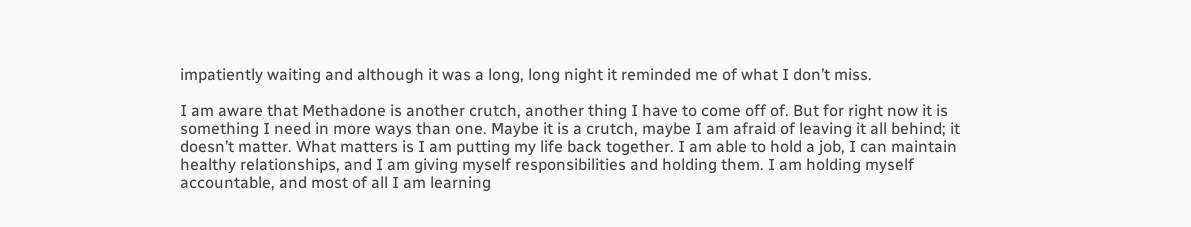impatiently waiting and although it was a long, long night it reminded me of what I don’t miss.

I am aware that Methadone is another crutch, another thing I have to come off of. But for right now it is something I need in more ways than one. Maybe it is a crutch, maybe I am afraid of leaving it all behind; it doesn’t matter. What matters is I am putting my life back together. I am able to hold a job, I can maintain healthy relationships, and I am giving myself responsibilities and holding them. I am holding myself accountable, and most of all I am learning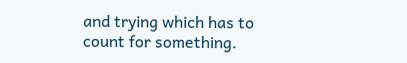and trying which has to count for something.